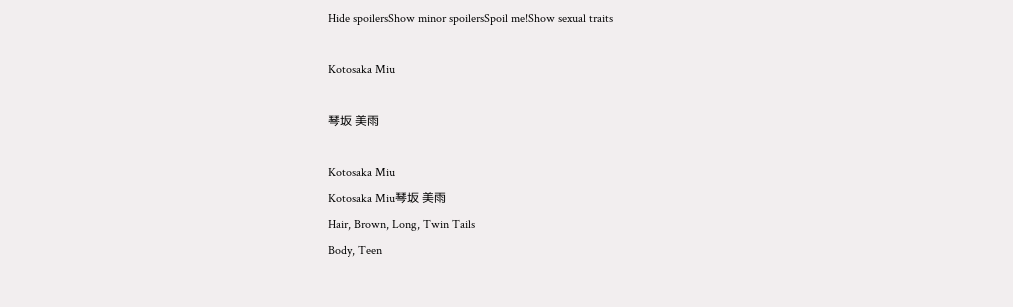Hide spoilersShow minor spoilersSpoil me!Show sexual traits

Kotosaka Miu

琴坂 美雨

Kotosaka Miu
Kotosaka Miu琴坂 美雨
Hair, Brown, Long, Twin Tails
Body, Teen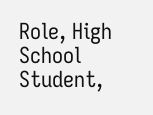Role, High School Student,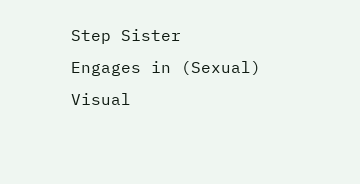Step Sister
Engages in (Sexual)
Visual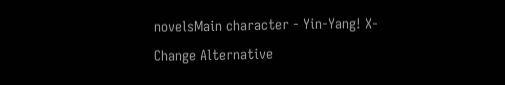novelsMain character - Yin-Yang! X-Change Alternative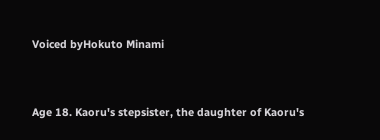Voiced byHokuto Minami


Age 18. Kaoru's stepsister, the daughter of Kaoru's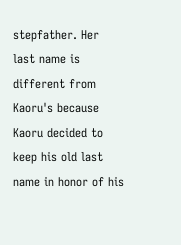stepfather. Her last name is different from Kaoru's because Kaoru decided to keep his old last name in honor of his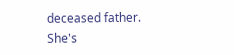deceased father. She's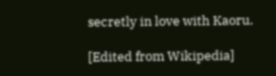secretly in love with Kaoru.

[Edited from Wikipedia]